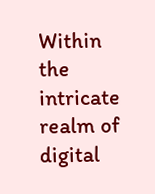Within the intricate realm of digital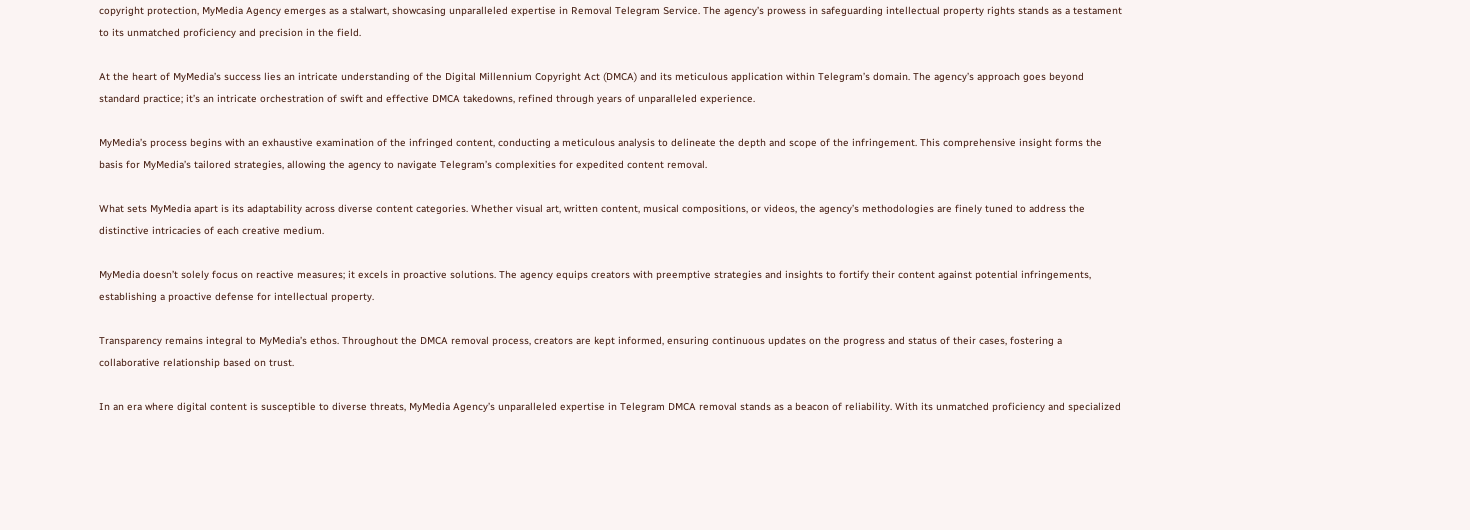copyright protection, MyMedia Agency emerges as a stalwart, showcasing unparalleled expertise in Removal Telegram Service. The agency’s prowess in safeguarding intellectual property rights stands as a testament to its unmatched proficiency and precision in the field.

At the heart of MyMedia’s success lies an intricate understanding of the Digital Millennium Copyright Act (DMCA) and its meticulous application within Telegram’s domain. The agency’s approach goes beyond standard practice; it’s an intricate orchestration of swift and effective DMCA takedowns, refined through years of unparalleled experience.

MyMedia’s process begins with an exhaustive examination of the infringed content, conducting a meticulous analysis to delineate the depth and scope of the infringement. This comprehensive insight forms the basis for MyMedia’s tailored strategies, allowing the agency to navigate Telegram’s complexities for expedited content removal.

What sets MyMedia apart is its adaptability across diverse content categories. Whether visual art, written content, musical compositions, or videos, the agency’s methodologies are finely tuned to address the distinctive intricacies of each creative medium.

MyMedia doesn’t solely focus on reactive measures; it excels in proactive solutions. The agency equips creators with preemptive strategies and insights to fortify their content against potential infringements, establishing a proactive defense for intellectual property.

Transparency remains integral to MyMedia’s ethos. Throughout the DMCA removal process, creators are kept informed, ensuring continuous updates on the progress and status of their cases, fostering a collaborative relationship based on trust.

In an era where digital content is susceptible to diverse threats, MyMedia Agency’s unparalleled expertise in Telegram DMCA removal stands as a beacon of reliability. With its unmatched proficiency and specialized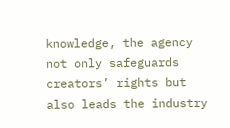knowledge, the agency not only safeguards creators’ rights but also leads the industry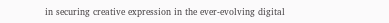in securing creative expression in the ever-evolving digital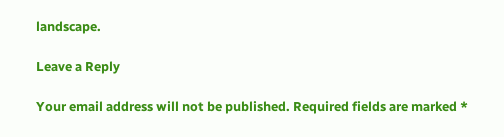landscape.

Leave a Reply

Your email address will not be published. Required fields are marked *